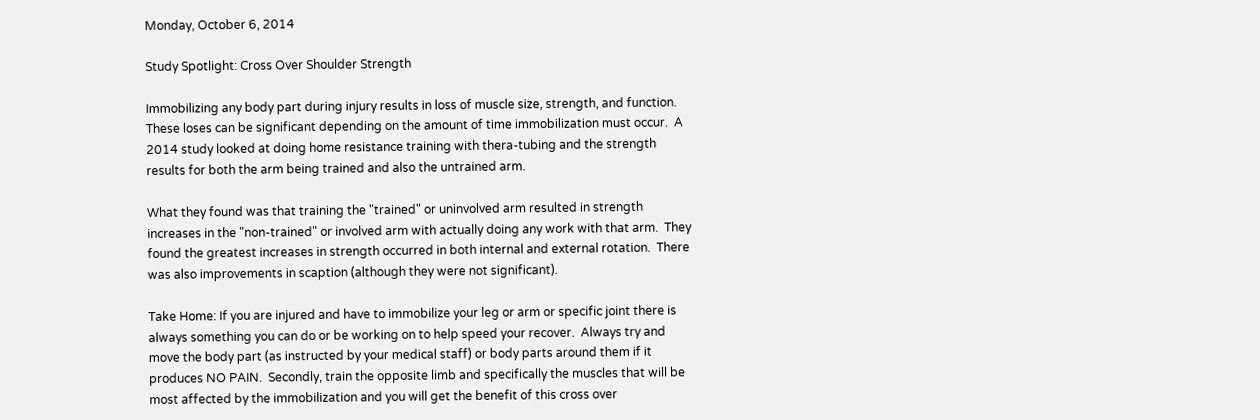Monday, October 6, 2014

Study Spotlight: Cross Over Shoulder Strength

Immobilizing any body part during injury results in loss of muscle size, strength, and function.  These loses can be significant depending on the amount of time immobilization must occur.  A 2014 study looked at doing home resistance training with thera-tubing and the strength results for both the arm being trained and also the untrained arm.

What they found was that training the "trained" or uninvolved arm resulted in strength increases in the "non-trained" or involved arm with actually doing any work with that arm.  They found the greatest increases in strength occurred in both internal and external rotation.  There was also improvements in scaption (although they were not significant).

Take Home: If you are injured and have to immobilize your leg or arm or specific joint there is always something you can do or be working on to help speed your recover.  Always try and move the body part (as instructed by your medical staff) or body parts around them if it produces NO PAIN.  Secondly, train the opposite limb and specifically the muscles that will be most affected by the immobilization and you will get the benefit of this cross over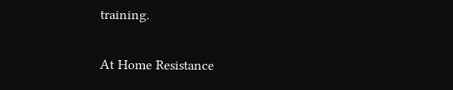training.

At Home Resistance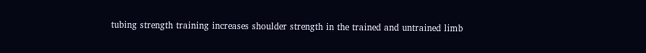tubing strength training increases shoulder strength in the trained and untrained limb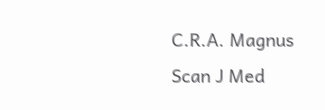C.R.A. Magnus
Scan J Med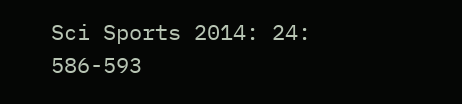Sci Sports 2014: 24: 586-593